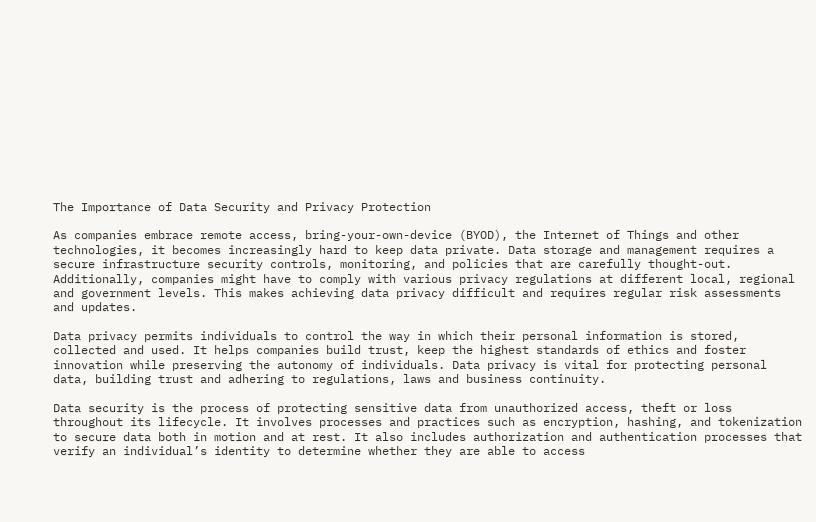The Importance of Data Security and Privacy Protection

As companies embrace remote access, bring-your-own-device (BYOD), the Internet of Things and other technologies, it becomes increasingly hard to keep data private. Data storage and management requires a secure infrastructure security controls, monitoring, and policies that are carefully thought-out. Additionally, companies might have to comply with various privacy regulations at different local, regional and government levels. This makes achieving data privacy difficult and requires regular risk assessments and updates.

Data privacy permits individuals to control the way in which their personal information is stored, collected and used. It helps companies build trust, keep the highest standards of ethics and foster innovation while preserving the autonomy of individuals. Data privacy is vital for protecting personal data, building trust and adhering to regulations, laws and business continuity.

Data security is the process of protecting sensitive data from unauthorized access, theft or loss throughout its lifecycle. It involves processes and practices such as encryption, hashing, and tokenization to secure data both in motion and at rest. It also includes authorization and authentication processes that verify an individual’s identity to determine whether they are able to access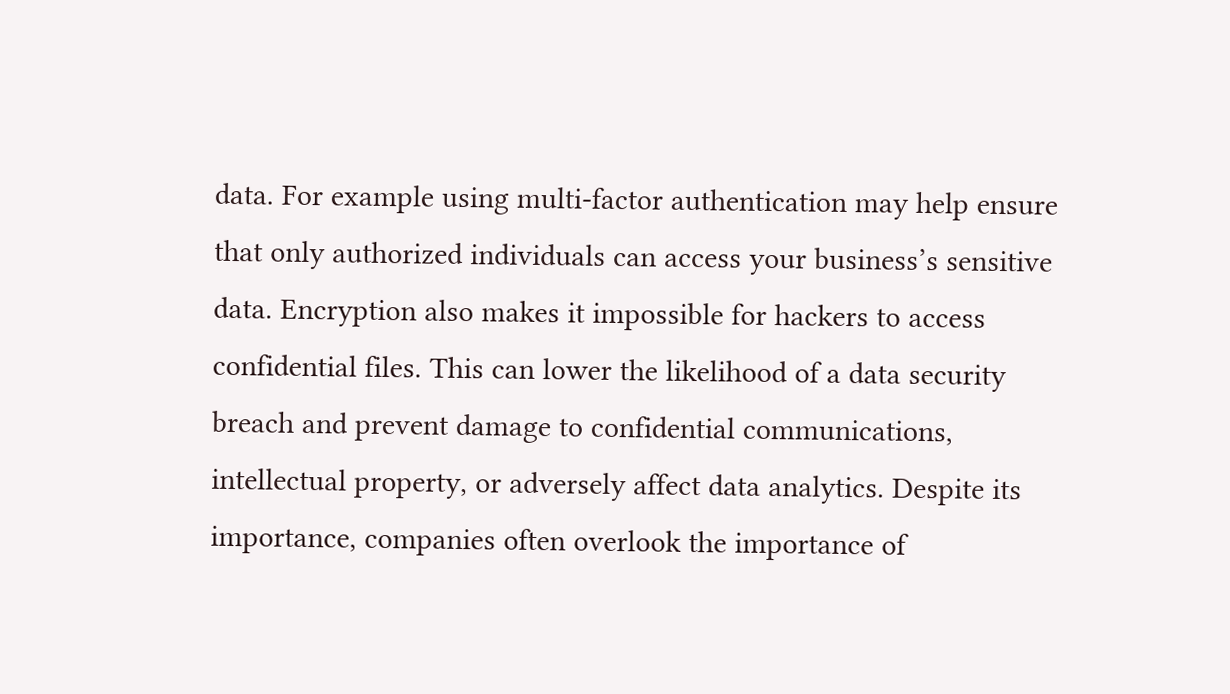data. For example using multi-factor authentication may help ensure that only authorized individuals can access your business’s sensitive data. Encryption also makes it impossible for hackers to access confidential files. This can lower the likelihood of a data security breach and prevent damage to confidential communications, intellectual property, or adversely affect data analytics. Despite its importance, companies often overlook the importance of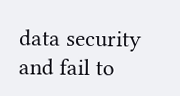data security and fail to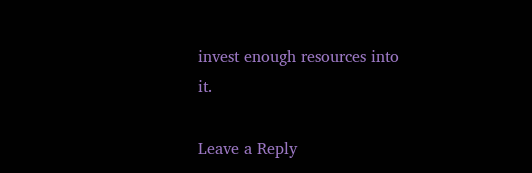invest enough resources into it.

Leave a Reply